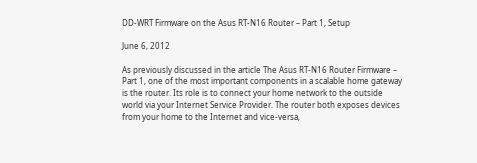DD-WRT Firmware on the Asus RT-N16 Router – Part 1, Setup

June 6, 2012

As previously discussed in the article The Asus RT-N16 Router Firmware – Part 1, one of the most important components in a scalable home gateway is the router. Its role is to connect your home network to the outside world via your Internet Service Provider. The router both exposes devices from your home to the Internet and vice-versa,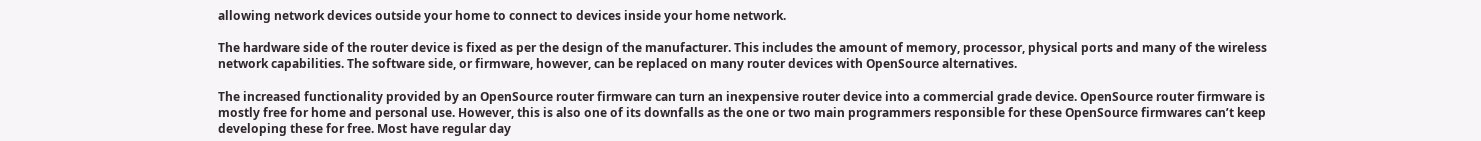allowing network devices outside your home to connect to devices inside your home network.

The hardware side of the router device is fixed as per the design of the manufacturer. This includes the amount of memory, processor, physical ports and many of the wireless network capabilities. The software side, or firmware, however, can be replaced on many router devices with OpenSource alternatives.

The increased functionality provided by an OpenSource router firmware can turn an inexpensive router device into a commercial grade device. OpenSource router firmware is mostly free for home and personal use. However, this is also one of its downfalls as the one or two main programmers responsible for these OpenSource firmwares can’t keep developing these for free. Most have regular day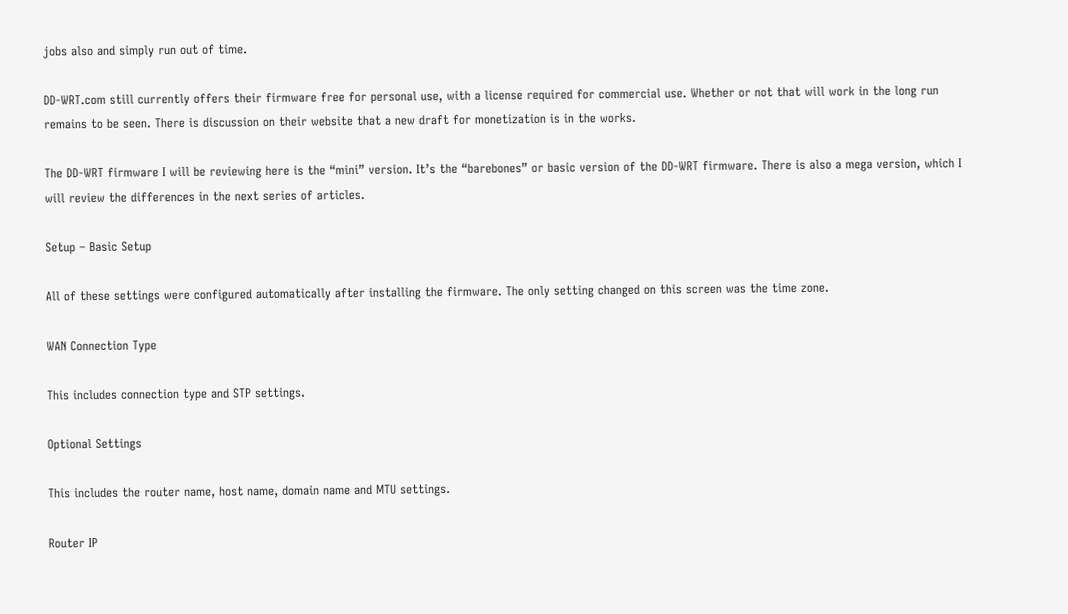jobs also and simply run out of time.

DD-WRT.com still currently offers their firmware free for personal use, with a license required for commercial use. Whether or not that will work in the long run remains to be seen. There is discussion on their website that a new draft for monetization is in the works.

The DD-WRT firmware I will be reviewing here is the “mini” version. It’s the “barebones” or basic version of the DD-WRT firmware. There is also a mega version, which I will review the differences in the next series of articles.

Setup – Basic Setup

All of these settings were configured automatically after installing the firmware. The only setting changed on this screen was the time zone.

WAN Connection Type

This includes connection type and STP settings.

Optional Settings

This includes the router name, host name, domain name and MTU settings.

Router IP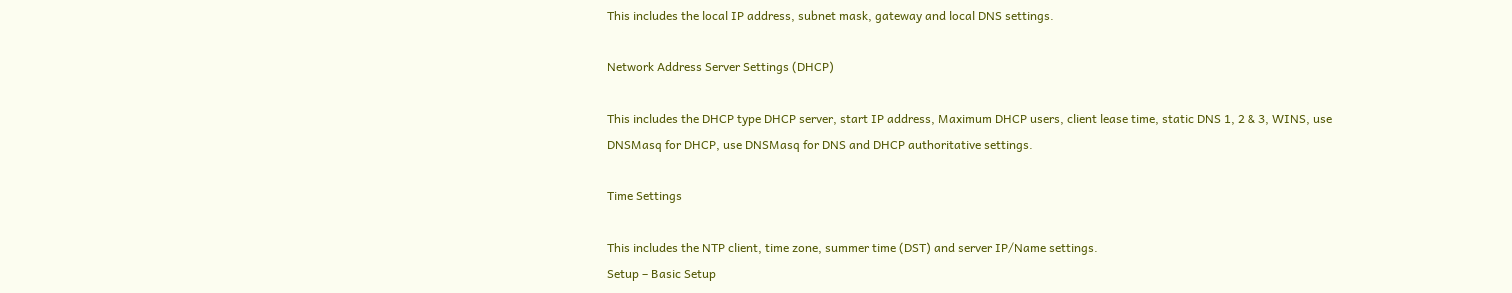This includes the local IP address, subnet mask, gateway and local DNS settings.

Network Address Server Settings (DHCP)

This includes the DHCP type DHCP server, start IP address, Maximum DHCP users, client lease time, static DNS 1, 2 & 3, WINS, use DNSMasq for DHCP, use DNSMasq for DNS and DHCP authoritative settings.

Time Settings

This includes the NTP client, time zone, summer time (DST) and server IP/Name settings.
Setup – Basic Setup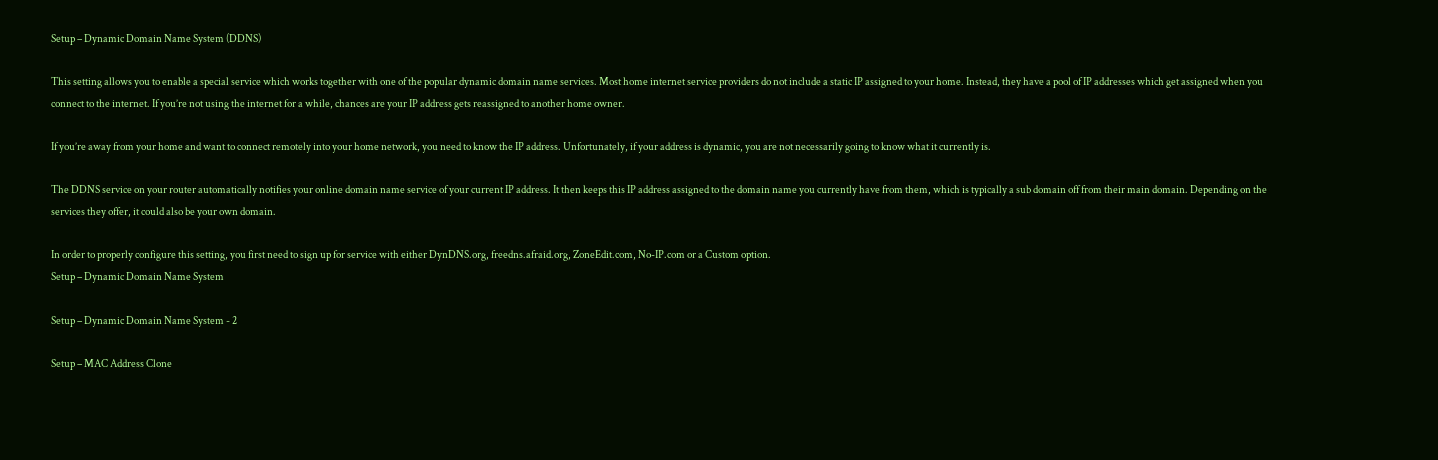Setup – Dynamic Domain Name System (DDNS)

This setting allows you to enable a special service which works together with one of the popular dynamic domain name services. Most home internet service providers do not include a static IP assigned to your home. Instead, they have a pool of IP addresses which get assigned when you connect to the internet. If you’re not using the internet for a while, chances are your IP address gets reassigned to another home owner.

If you’re away from your home and want to connect remotely into your home network, you need to know the IP address. Unfortunately, if your address is dynamic, you are not necessarily going to know what it currently is.

The DDNS service on your router automatically notifies your online domain name service of your current IP address. It then keeps this IP address assigned to the domain name you currently have from them, which is typically a sub domain off from their main domain. Depending on the services they offer, it could also be your own domain.

In order to properly configure this setting, you first need to sign up for service with either DynDNS.org, freedns.afraid.org, ZoneEdit.com, No-IP.com or a Custom option.
Setup – Dynamic Domain Name System

Setup – Dynamic Domain Name System - 2

Setup – MAC Address Clone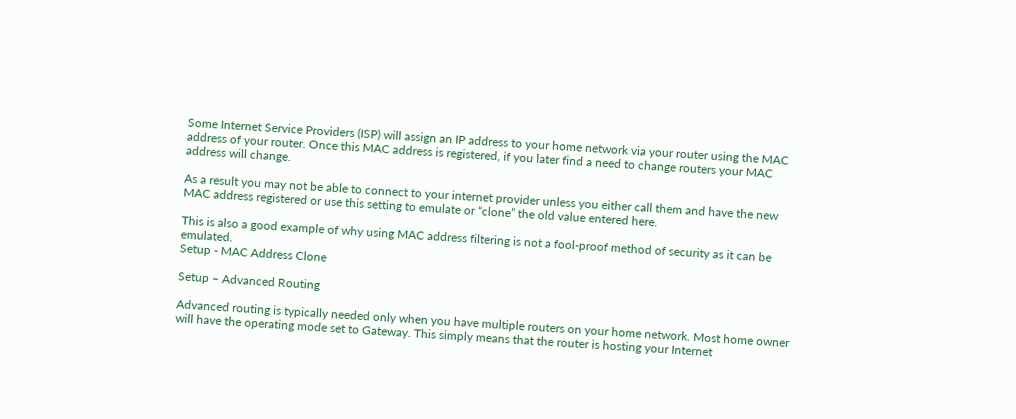Some Internet Service Providers (ISP) will assign an IP address to your home network via your router using the MAC address of your router. Once this MAC address is registered, if you later find a need to change routers your MAC address will change.

As a result you may not be able to connect to your internet provider unless you either call them and have the new MAC address registered or use this setting to emulate or “clone” the old value entered here.

This is also a good example of why using MAC address filtering is not a fool-proof method of security as it can be emulated.
Setup - MAC Address Clone

Setup – Advanced Routing

Advanced routing is typically needed only when you have multiple routers on your home network. Most home owner will have the operating mode set to Gateway. This simply means that the router is hosting your Internet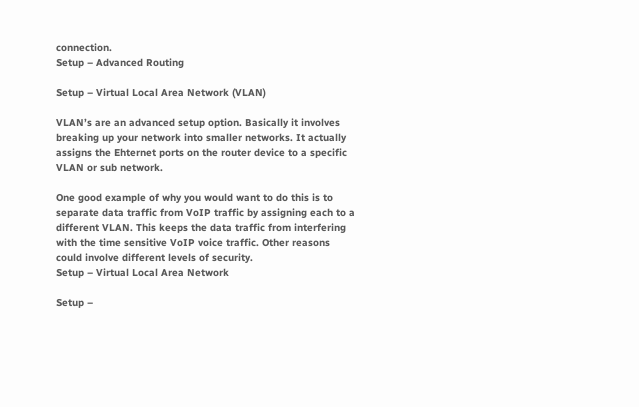connection.
Setup – Advanced Routing

Setup – Virtual Local Area Network (VLAN)

VLAN’s are an advanced setup option. Basically it involves breaking up your network into smaller networks. It actually assigns the Ehternet ports on the router device to a specific VLAN or sub network.

One good example of why you would want to do this is to separate data traffic from VoIP traffic by assigning each to a different VLAN. This keeps the data traffic from interfering with the time sensitive VoIP voice traffic. Other reasons could involve different levels of security.
Setup – Virtual Local Area Network

Setup –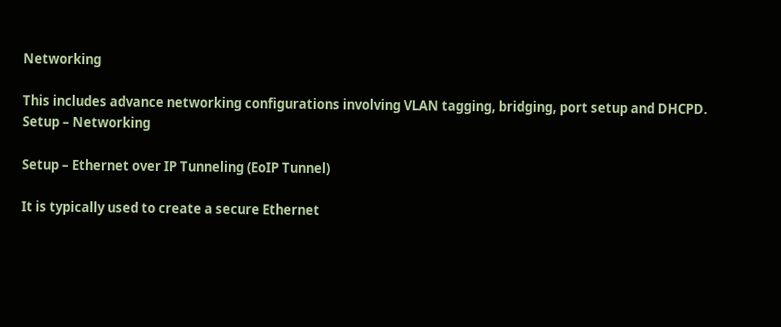Networking

This includes advance networking configurations involving VLAN tagging, bridging, port setup and DHCPD.
Setup – Networking

Setup – Ethernet over IP Tunneling (EoIP Tunnel)

It is typically used to create a secure Ethernet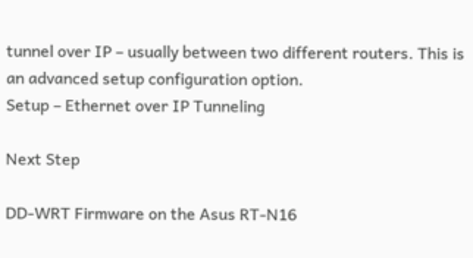tunnel over IP – usually between two different routers. This is an advanced setup configuration option.
Setup – Ethernet over IP Tunneling

Next Step

DD-WRT Firmware on the Asus RT-N16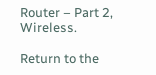Router – Part 2, Wireless.

Return to the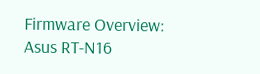Firmware Overview: Asus RT-N16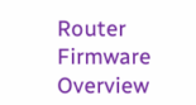Router Firmware Overview